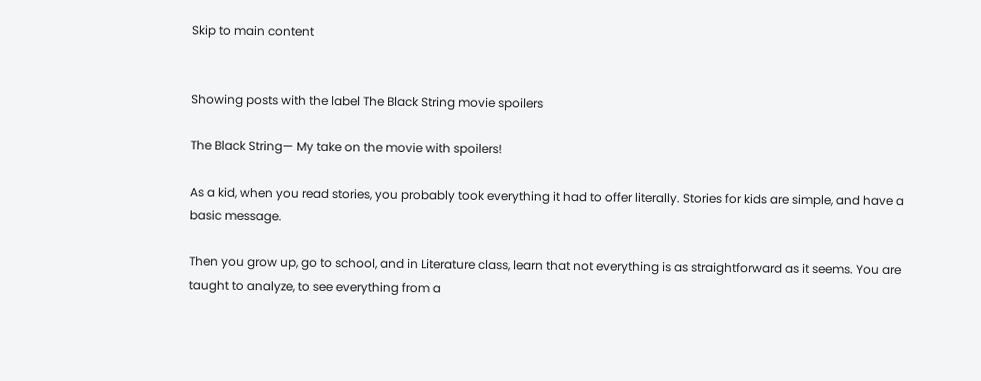Skip to main content


Showing posts with the label The Black String movie spoilers

The Black String— My take on the movie with spoilers!

As a kid, when you read stories, you probably took everything it had to offer literally. Stories for kids are simple, and have a basic message.

Then you grow up, go to school, and in Literature class, learn that not everything is as straightforward as it seems. You are taught to analyze, to see everything from a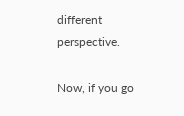different perspective.

Now, if you go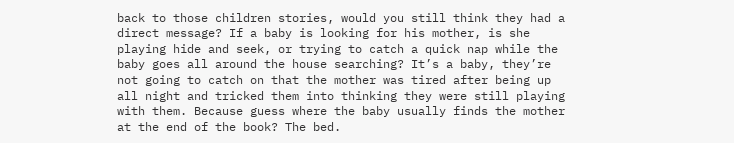back to those children stories, would you still think they had a direct message? If a baby is looking for his mother, is she playing hide and seek, or trying to catch a quick nap while the baby goes all around the house searching? It’s a baby, they’re not going to catch on that the mother was tired after being up all night and tricked them into thinking they were still playing with them. Because guess where the baby usually finds the mother at the end of the book? The bed.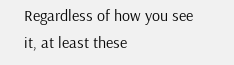Regardless of how you see it, at least these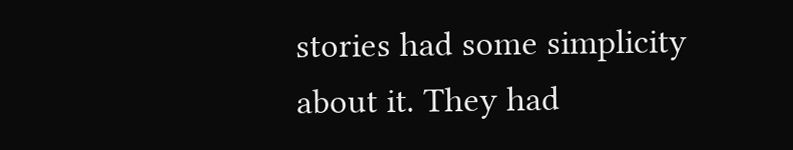stories had some simplicity about it. They had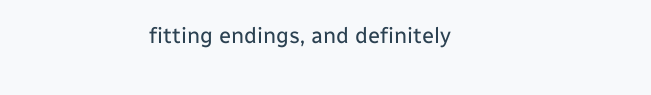fitting endings, and definitely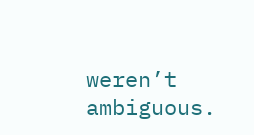weren’t ambiguous.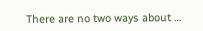There are no two ways about …